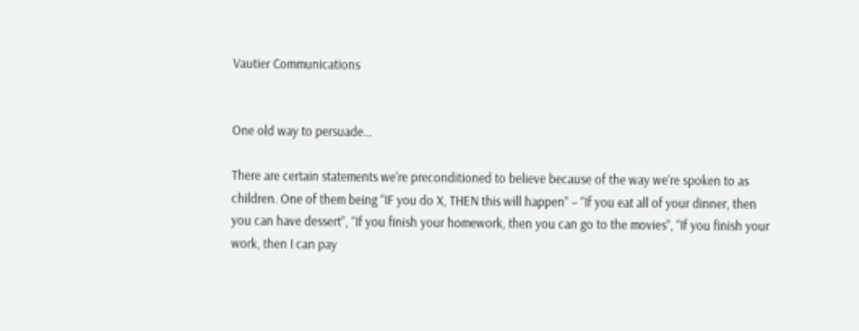Vautier Communications


One old way to persuade...

There are certain statements we’re preconditioned to believe because of the way we’re spoken to as children. One of them being “IF you do X, THEN this will happen” – “If you eat all of your dinner, then you can have dessert”, “If you finish your homework, then you can go to the movies”, “If you finish your work, then I can pay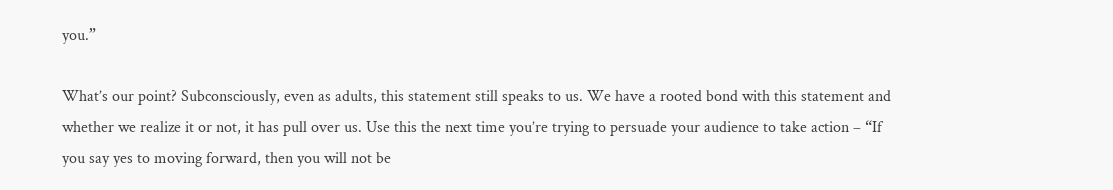you.”

What’s our point? Subconsciously, even as adults, this statement still speaks to us. We have a rooted bond with this statement and whether we realize it or not, it has pull over us. Use this the next time you’re trying to persuade your audience to take action – “If you say yes to moving forward, then you will not be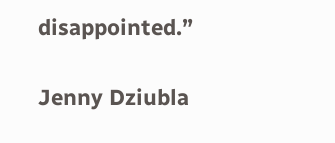disappointed.”

Jenny Dziubla